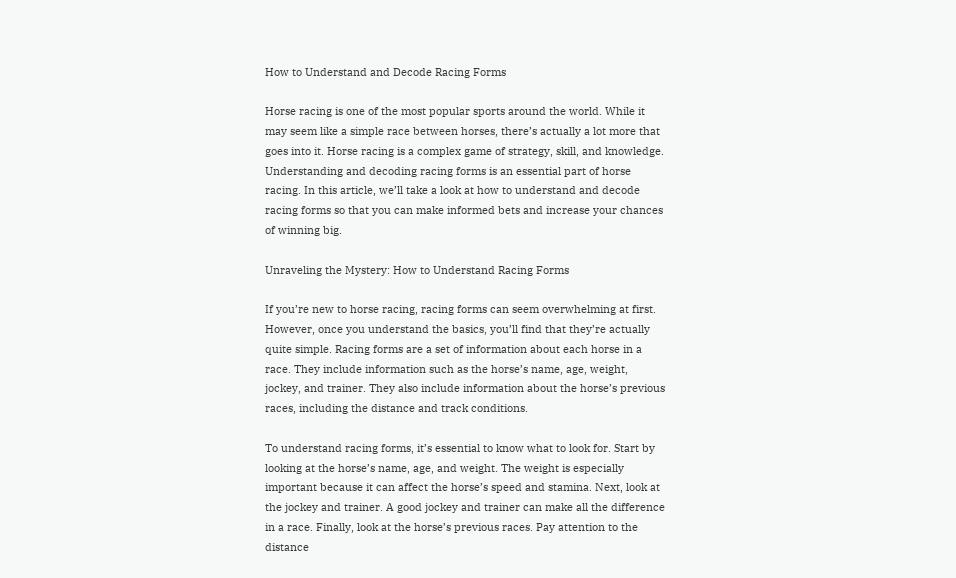How to Understand and Decode Racing Forms

Horse racing is one of the most popular sports around the world. While it may seem like a simple race between horses, there’s actually a lot more that goes into it. Horse racing is a complex game of strategy, skill, and knowledge. Understanding and decoding racing forms is an essential part of horse racing. In this article, we’ll take a look at how to understand and decode racing forms so that you can make informed bets and increase your chances of winning big.

Unraveling the Mystery: How to Understand Racing Forms

If you’re new to horse racing, racing forms can seem overwhelming at first. However, once you understand the basics, you’ll find that they’re actually quite simple. Racing forms are a set of information about each horse in a race. They include information such as the horse’s name, age, weight, jockey, and trainer. They also include information about the horse’s previous races, including the distance and track conditions.

To understand racing forms, it’s essential to know what to look for. Start by looking at the horse’s name, age, and weight. The weight is especially important because it can affect the horse’s speed and stamina. Next, look at the jockey and trainer. A good jockey and trainer can make all the difference in a race. Finally, look at the horse’s previous races. Pay attention to the distance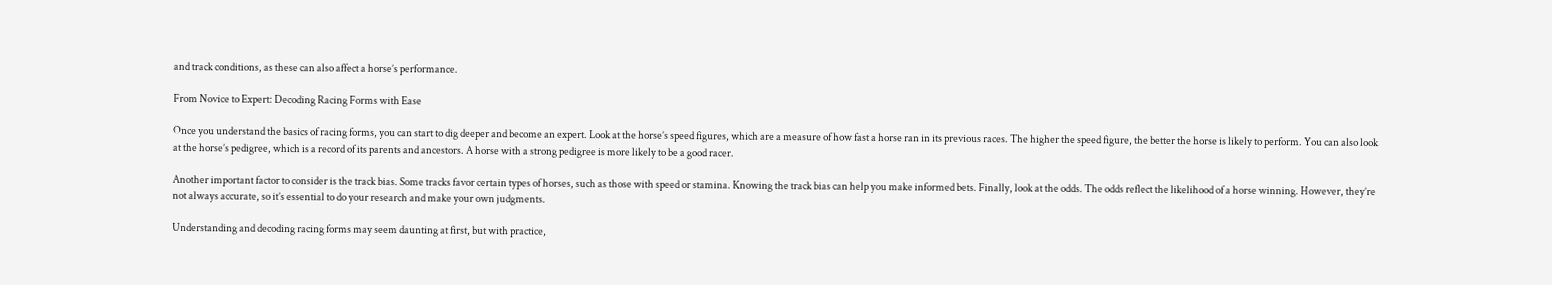and track conditions, as these can also affect a horse’s performance.

From Novice to Expert: Decoding Racing Forms with Ease

Once you understand the basics of racing forms, you can start to dig deeper and become an expert. Look at the horse’s speed figures, which are a measure of how fast a horse ran in its previous races. The higher the speed figure, the better the horse is likely to perform. You can also look at the horse’s pedigree, which is a record of its parents and ancestors. A horse with a strong pedigree is more likely to be a good racer.

Another important factor to consider is the track bias. Some tracks favor certain types of horses, such as those with speed or stamina. Knowing the track bias can help you make informed bets. Finally, look at the odds. The odds reflect the likelihood of a horse winning. However, they’re not always accurate, so it’s essential to do your research and make your own judgments.

Understanding and decoding racing forms may seem daunting at first, but with practice,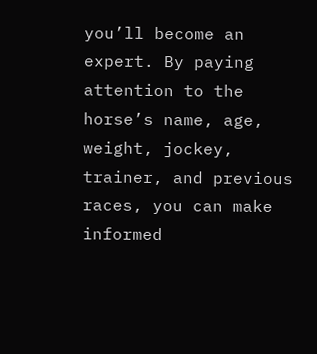you’ll become an expert. By paying attention to the horse’s name, age, weight, jockey, trainer, and previous races, you can make informed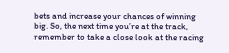bets and increase your chances of winning big. So, the next time you’re at the track, remember to take a close look at the racing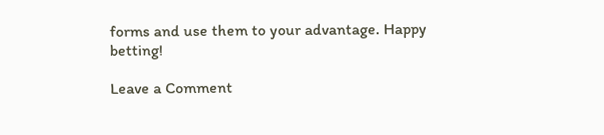forms and use them to your advantage. Happy betting!

Leave a Comment